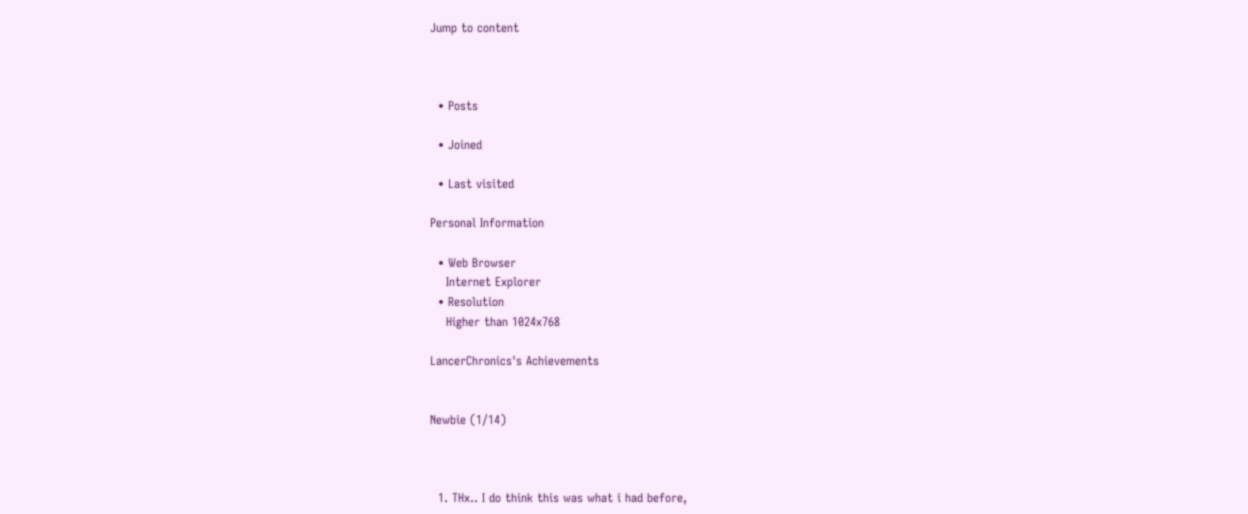Jump to content



  • Posts

  • Joined

  • Last visited

Personal Information

  • Web Browser
    Internet Explorer
  • Resolution
    Higher than 1024x768

LancerChronics's Achievements


Newbie (1/14)



  1. THx.. I do think this was what i had before,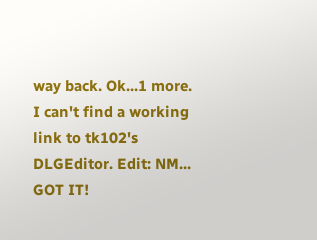way back. Ok...1 more. I can't find a working link to tk102's DLGEditor. Edit: NM... GOT IT!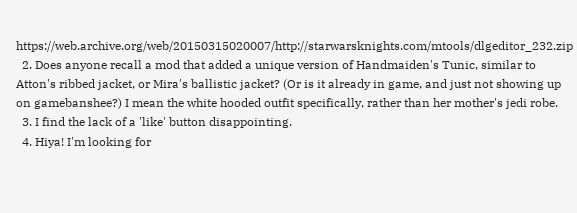https://web.archive.org/web/20150315020007/http://starwarsknights.com/mtools/dlgeditor_232.zip
  2. Does anyone recall a mod that added a unique version of Handmaiden's Tunic, similar to Atton's ribbed jacket, or Mira's ballistic jacket? (Or is it already in game, and just not showing up on gamebanshee?) I mean the white hooded outfit specifically, rather than her mother's jedi robe.
  3. I find the lack of a 'like' button disappointing.
  4. Hiya! I'm looking for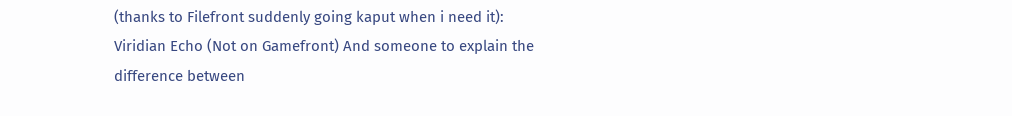(thanks to Filefront suddenly going kaput when i need it): Viridian Echo (Not on Gamefront) And someone to explain the difference between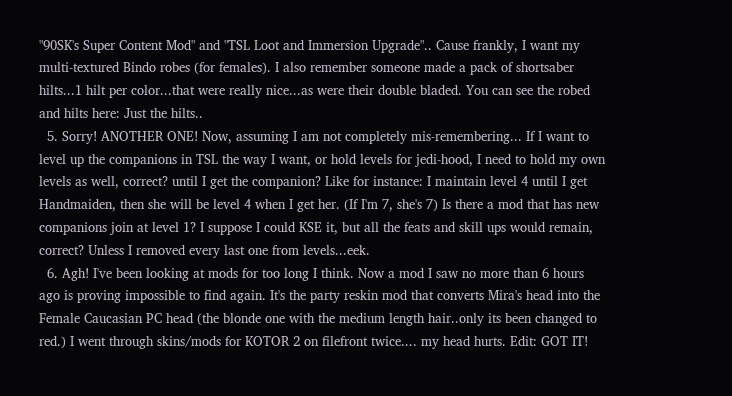"90SK's Super Content Mod" and "TSL Loot and Immersion Upgrade".. Cause frankly, I want my multi-textured Bindo robes (for females). I also remember someone made a pack of shortsaber hilts...1 hilt per color...that were really nice...as were their double bladed. You can see the robed and hilts here: Just the hilts..
  5. Sorry! ANOTHER ONE! Now, assuming I am not completely mis-remembering... If I want to level up the companions in TSL the way I want, or hold levels for jedi-hood, I need to hold my own levels as well, correct? until I get the companion? Like for instance: I maintain level 4 until I get Handmaiden, then she will be level 4 when I get her. (If I'm 7, she's 7) Is there a mod that has new companions join at level 1? I suppose I could KSE it, but all the feats and skill ups would remain, correct? Unless I removed every last one from levels...eek.
  6. Agh! I've been looking at mods for too long I think. Now a mod I saw no more than 6 hours ago is proving impossible to find again. It's the party reskin mod that converts Mira's head into the Female Caucasian PC head (the blonde one with the medium length hair..only its been changed to red.) I went through skins/mods for KOTOR 2 on filefront twice.... my head hurts. Edit: GOT IT!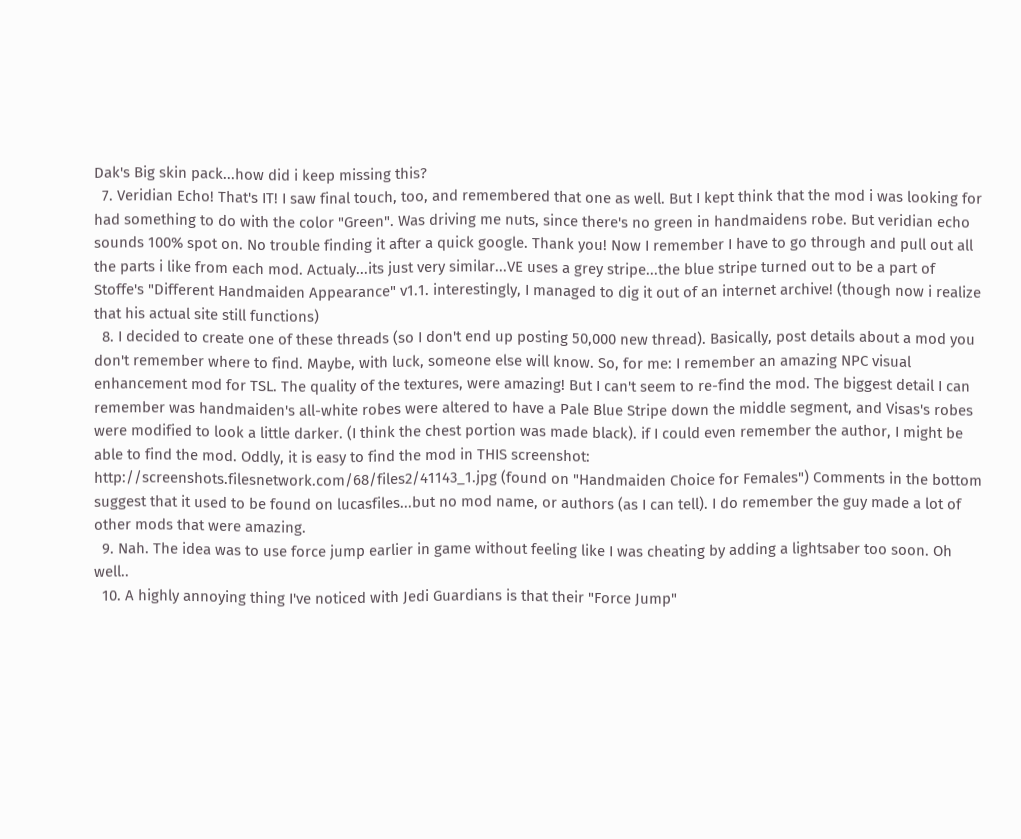Dak's Big skin pack...how did i keep missing this?
  7. Veridian Echo! That's IT! I saw final touch, too, and remembered that one as well. But I kept think that the mod i was looking for had something to do with the color "Green". Was driving me nuts, since there's no green in handmaidens robe. But veridian echo sounds 100% spot on. No trouble finding it after a quick google. Thank you! Now I remember I have to go through and pull out all the parts i like from each mod. Actualy...its just very similar...VE uses a grey stripe...the blue stripe turned out to be a part of Stoffe's "Different Handmaiden Appearance" v1.1. interestingly, I managed to dig it out of an internet archive! (though now i realize that his actual site still functions)
  8. I decided to create one of these threads (so I don't end up posting 50,000 new thread). Basically, post details about a mod you don't remember where to find. Maybe, with luck, someone else will know. So, for me: I remember an amazing NPC visual enhancement mod for TSL. The quality of the textures, were amazing! But I can't seem to re-find the mod. The biggest detail I can remember was handmaiden's all-white robes were altered to have a Pale Blue Stripe down the middle segment, and Visas's robes were modified to look a little darker. (I think the chest portion was made black). if I could even remember the author, I might be able to find the mod. Oddly, it is easy to find the mod in THIS screenshot: http://screenshots.filesnetwork.com/68/files2/41143_1.jpg (found on "Handmaiden Choice for Females") Comments in the bottom suggest that it used to be found on lucasfiles...but no mod name, or authors (as I can tell). I do remember the guy made a lot of other mods that were amazing.
  9. Nah. The idea was to use force jump earlier in game without feeling like I was cheating by adding a lightsaber too soon. Oh well..
  10. A highly annoying thing I've noticed with Jedi Guardians is that their "Force Jump"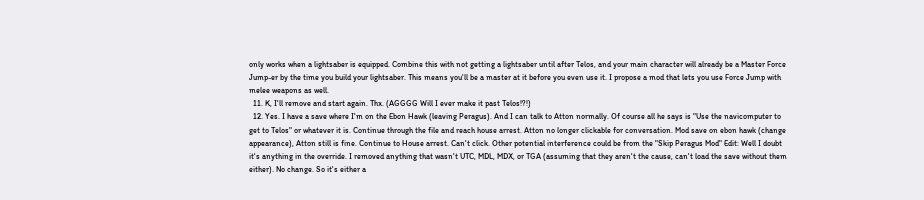only works when a lightsaber is equipped. Combine this with not getting a lightsaber until after Telos, and your main character will already be a Master Force Jump-er by the time you build your lightsaber. This means you'll be a master at it before you even use it. I propose a mod that lets you use Force Jump with melee weapons as well.
  11. K, I'll remove and start again. Thx. (AGGGG Will I ever make it past Telos!?!)
  12. Yes. I have a save where I'm on the Ebon Hawk (leaving Peragus). And I can talk to Atton normally. Of course all he says is "Use the navicomputer to get to Telos" or whatever it is. Continue through the file and reach house arrest. Atton no longer clickable for conversation. Mod save on ebon hawk (change appearance), Atton still is fine. Continue to House arrest. Can't click. Other potential interference could be from the "Skip Peragus Mod" Edit: Well I doubt it's anything in the override. I removed anything that wasn't UTC, MDL, MDX, or TGA (assuming that they aren't the cause, can't load the save without them either). No change. So it's either a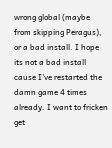wrong global (maybe from skipping Peragus), or a bad install. I hope its not a bad install cause I've restarted the damn game 4 times already. I want to fricken get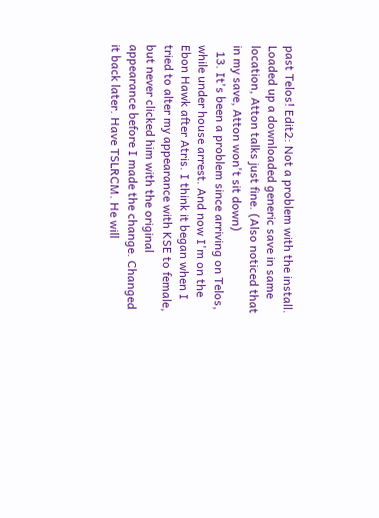past Telos! Edit2: Not a problem with the install. Loaded up a downloaded generic save in same location, Atton talks just fine. (Also noticed that in my save, Atton won't sit down)
  13. It's been a problem since arriving on Telos, while under house arrest. And now I'm on the Ebon Hawk after Atris. I think it began when I tried to alter my appearance with KSE to female, but never clicked him with the original appearance before I made the change. Changed it back later. Have TSLRCM. He will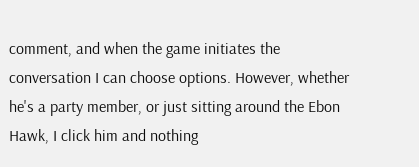comment, and when the game initiates the conversation I can choose options. However, whether he's a party member, or just sitting around the Ebon Hawk, I click him and nothing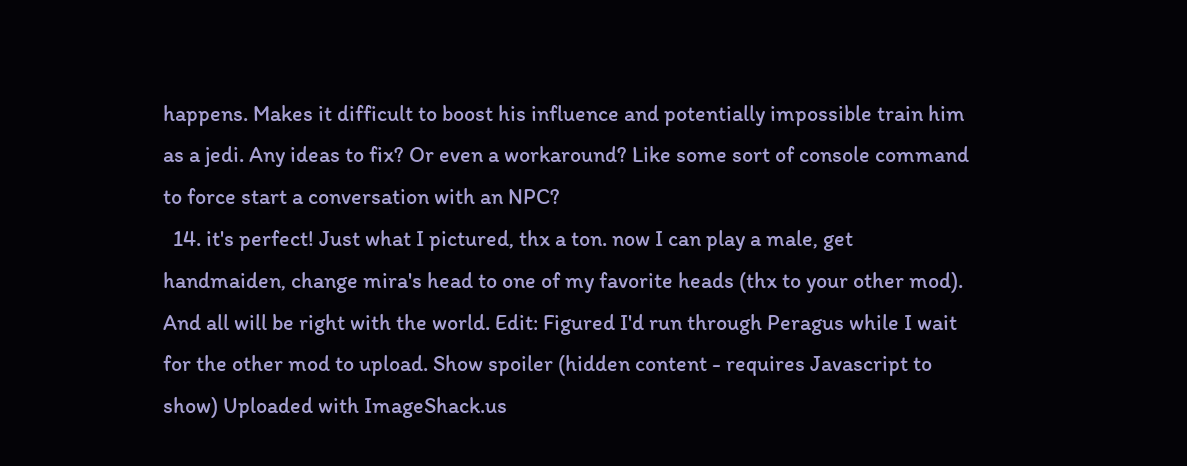happens. Makes it difficult to boost his influence and potentially impossible train him as a jedi. Any ideas to fix? Or even a workaround? Like some sort of console command to force start a conversation with an NPC?
  14. it's perfect! Just what I pictured, thx a ton. now I can play a male, get handmaiden, change mira's head to one of my favorite heads (thx to your other mod). And all will be right with the world. Edit: Figured I'd run through Peragus while I wait for the other mod to upload. Show spoiler (hidden content - requires Javascript to show) Uploaded with ImageShack.us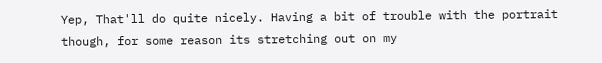Yep, That'll do quite nicely. Having a bit of trouble with the portrait though, for some reason its stretching out on my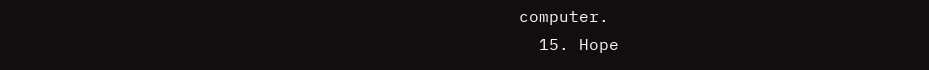computer.
  15. Hope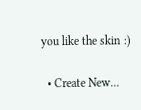you like the skin :)

  • Create New...